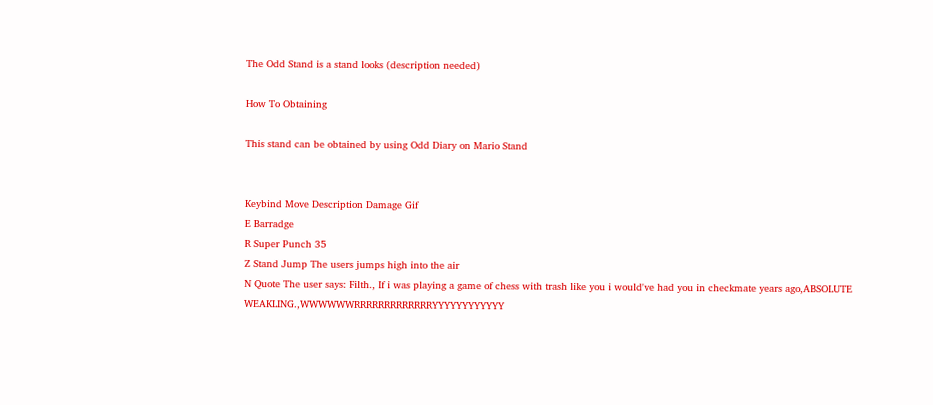The Odd Stand is a stand looks (description needed)

How To Obtaining

This stand can be obtained by using Odd Diary on Mario Stand


Keybind Move Description Damage Gif
E Barradge
R Super Punch 35
Z Stand Jump The users jumps high into the air
N Quote The user says: Filth., If i was playing a game of chess with trash like you i would've had you in checkmate years ago,ABSOLUTE WEAKLING.,WWWWWWRRRRRRRRRRRRRYYYYYYYYYYYY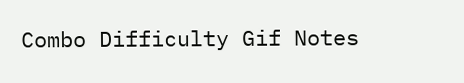Combo Difficulty Gif Notes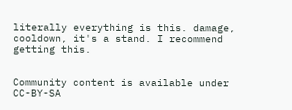literally everything is this. damage, cooldown, it's a stand. I recommend getting this.


Community content is available under CC-BY-SA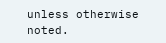unless otherwise noted.